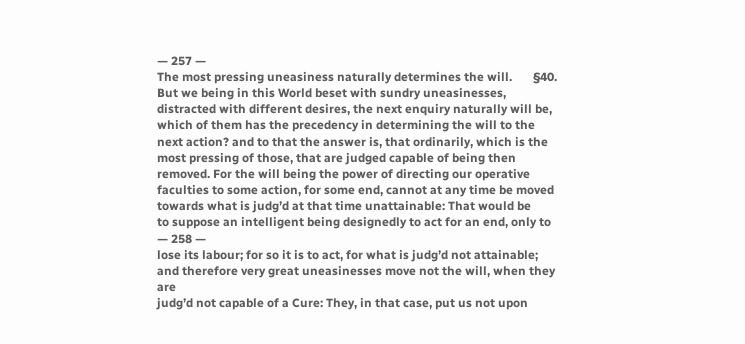— 257 —
The most pressing uneasiness naturally determines the will.       §40. But we being in this World beset with sundry uneasinesses,
distracted with different desires, the next enquiry naturally will be,
which of them has the precedency in determining the will to the
next action? and to that the answer is, that ordinarily, which is the
most pressing of those, that are judged capable of being then
removed. For the will being the power of directing our operative
faculties to some action, for some end, cannot at any time be moved
towards what is judg’d at that time unattainable: That would be
to suppose an intelligent being designedly to act for an end, only to
— 258 —
lose its labour; for so it is to act, for what is judg’d not attainable;
and therefore very great uneasinesses move not the will, when they are
judg’d not capable of a Cure: They, in that case, put us not upon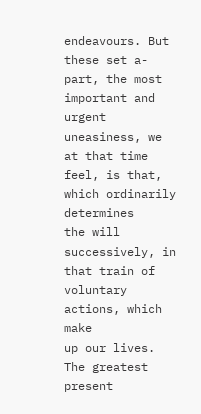endeavours. But these set a-part, the most important and urgent
uneasiness, we at that time feel, is that, which ordinarily determines
the will successively, in that train of voluntary actions, which make
up our lives. The greatest present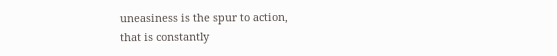uneasiness is the spur to action,
that is constantly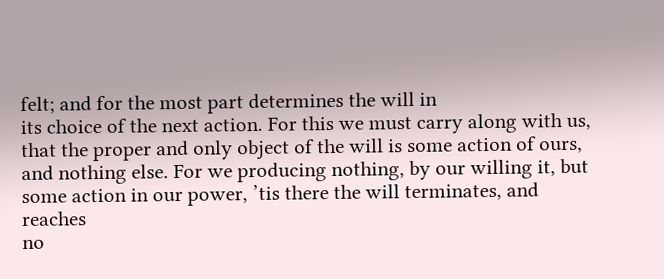felt; and for the most part determines the will in
its choice of the next action. For this we must carry along with us,
that the proper and only object of the will is some action of ours,
and nothing else. For we producing nothing, by our willing it, but
some action in our power, ’tis there the will terminates, and reaches
no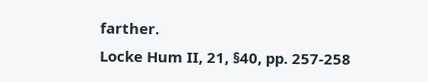farther.
Locke Hum II, 21, §40, pp. 257-258